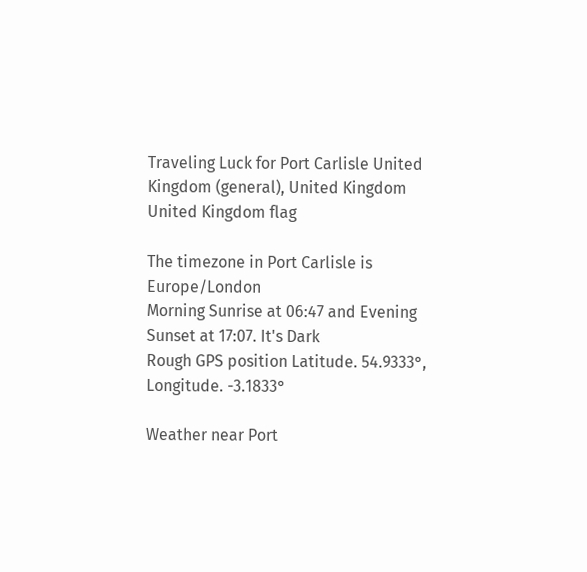Traveling Luck for Port Carlisle United Kingdom (general), United Kingdom United Kingdom flag

The timezone in Port Carlisle is Europe/London
Morning Sunrise at 06:47 and Evening Sunset at 17:07. It's Dark
Rough GPS position Latitude. 54.9333°, Longitude. -3.1833°

Weather near Port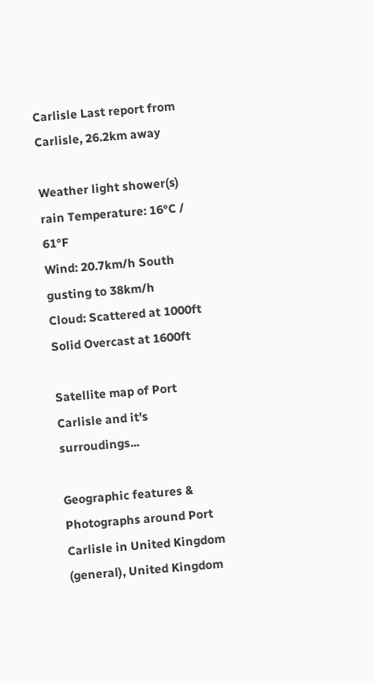Carlisle Last report from Carlisle, 26.2km away

Weather light shower(s) rain Temperature: 16°C / 61°F
Wind: 20.7km/h South gusting to 38km/h
Cloud: Scattered at 1000ft Solid Overcast at 1600ft

Satellite map of Port Carlisle and it's surroudings...

Geographic features & Photographs around Port Carlisle in United Kingdom (general), United Kingdom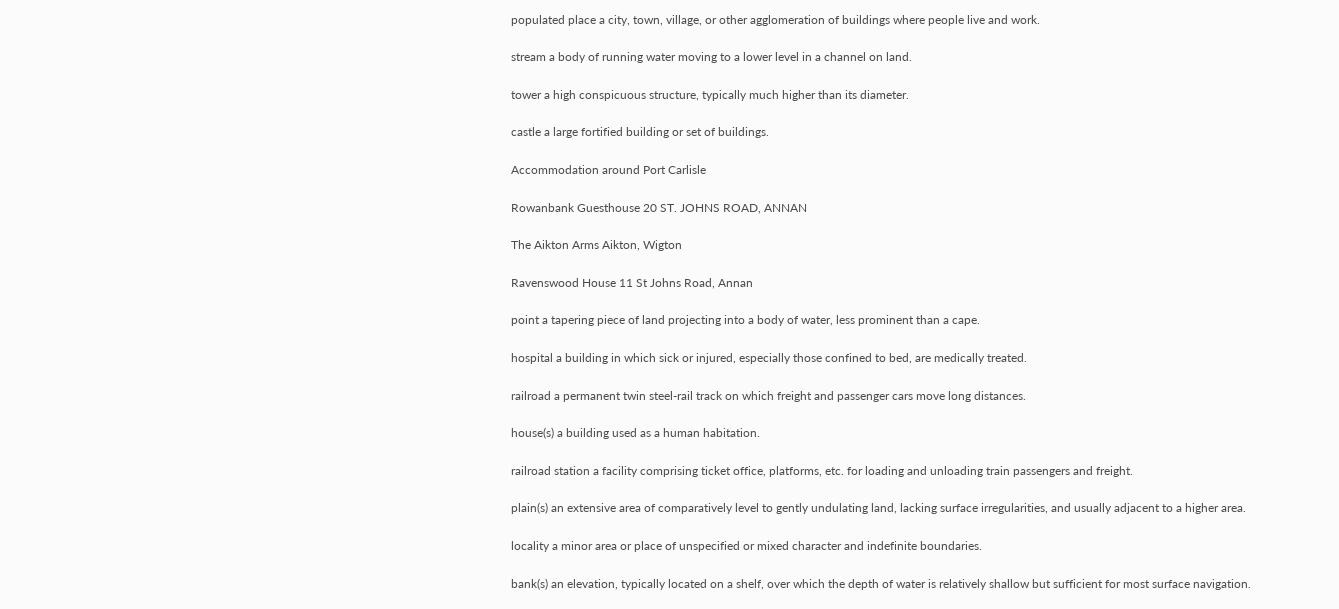populated place a city, town, village, or other agglomeration of buildings where people live and work.

stream a body of running water moving to a lower level in a channel on land.

tower a high conspicuous structure, typically much higher than its diameter.

castle a large fortified building or set of buildings.

Accommodation around Port Carlisle

Rowanbank Guesthouse 20 ST. JOHNS ROAD, ANNAN

The Aikton Arms Aikton, Wigton

Ravenswood House 11 St Johns Road, Annan

point a tapering piece of land projecting into a body of water, less prominent than a cape.

hospital a building in which sick or injured, especially those confined to bed, are medically treated.

railroad a permanent twin steel-rail track on which freight and passenger cars move long distances.

house(s) a building used as a human habitation.

railroad station a facility comprising ticket office, platforms, etc. for loading and unloading train passengers and freight.

plain(s) an extensive area of comparatively level to gently undulating land, lacking surface irregularities, and usually adjacent to a higher area.

locality a minor area or place of unspecified or mixed character and indefinite boundaries.

bank(s) an elevation, typically located on a shelf, over which the depth of water is relatively shallow but sufficient for most surface navigation.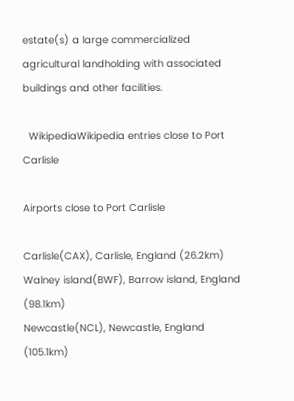estate(s) a large commercialized agricultural landholding with associated buildings and other facilities.

  WikipediaWikipedia entries close to Port Carlisle

Airports close to Port Carlisle

Carlisle(CAX), Carlisle, England (26.2km)
Walney island(BWF), Barrow island, England (98.1km)
Newcastle(NCL), Newcastle, England (105.1km)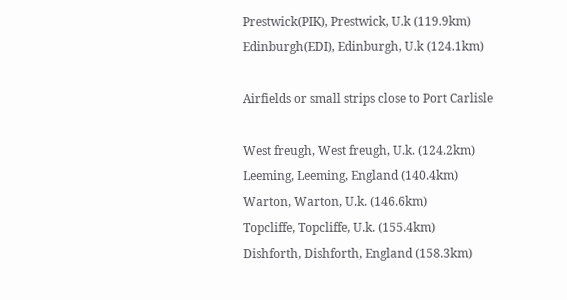Prestwick(PIK), Prestwick, U.k (119.9km)
Edinburgh(EDI), Edinburgh, U.k (124.1km)

Airfields or small strips close to Port Carlisle

West freugh, West freugh, U.k. (124.2km)
Leeming, Leeming, England (140.4km)
Warton, Warton, U.k. (146.6km)
Topcliffe, Topcliffe, U.k. (155.4km)
Dishforth, Dishforth, England (158.3km)